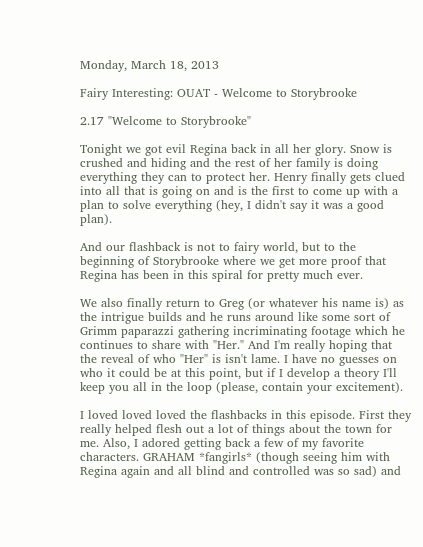Monday, March 18, 2013

Fairy Interesting: OUAT - Welcome to Storybrooke

2.17 "Welcome to Storybrooke"

Tonight we got evil Regina back in all her glory. Snow is crushed and hiding and the rest of her family is doing everything they can to protect her. Henry finally gets clued into all that is going on and is the first to come up with a plan to solve everything (hey, I didn't say it was a good plan).

And our flashback is not to fairy world, but to the beginning of Storybrooke where we get more proof that Regina has been in this spiral for pretty much ever.

We also finally return to Greg (or whatever his name is) as the intrigue builds and he runs around like some sort of Grimm paparazzi gathering incriminating footage which he continues to share with "Her." And I'm really hoping that the reveal of who "Her" is isn't lame. I have no guesses on who it could be at this point, but if I develop a theory I'll keep you all in the loop (please, contain your excitement).

I loved loved loved the flashbacks in this episode. First they really helped flesh out a lot of things about the town for me. Also, I adored getting back a few of my favorite characters. GRAHAM *fangirls* (though seeing him with Regina again and all blind and controlled was so sad) and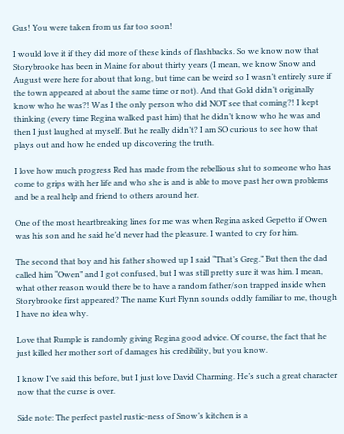Gus! You were taken from us far too soon!

I would love it if they did more of these kinds of flashbacks. So we know now that Storybrooke has been in Maine for about thirty years (I mean, we know Snow and August were here for about that long, but time can be weird so I wasn’t entirely sure if the town appeared at about the same time or not). And that Gold didn’t originally know who he was?! Was I the only person who did NOT see that coming?! I kept thinking (every time Regina walked past him) that he didn’t know who he was and then I just laughed at myself. But he really didn’t? I am SO curious to see how that plays out and how he ended up discovering the truth.

I love how much progress Red has made from the rebellious slut to someone who has come to grips with her life and who she is and is able to move past her own problems and be a real help and friend to others around her.

One of the most heartbreaking lines for me was when Regina asked Gepetto if Owen was his son and he said he’d never had the pleasure. I wanted to cry for him.

The second that boy and his father showed up I said “That’s Greg.” But then the dad called him “Owen” and I got confused, but I was still pretty sure it was him. I mean, what other reason would there be to have a random father/son trapped inside when Storybrooke first appeared? The name Kurt Flynn sounds oddly familiar to me, though I have no idea why.

Love that Rumple is randomly giving Regina good advice. Of course, the fact that he just killed her mother sort of damages his credibility, but you know.

I know I’ve said this before, but I just love David Charming. He’s such a great character now that the curse is over.

Side note: The perfect pastel rustic-ness of Snow’s kitchen is a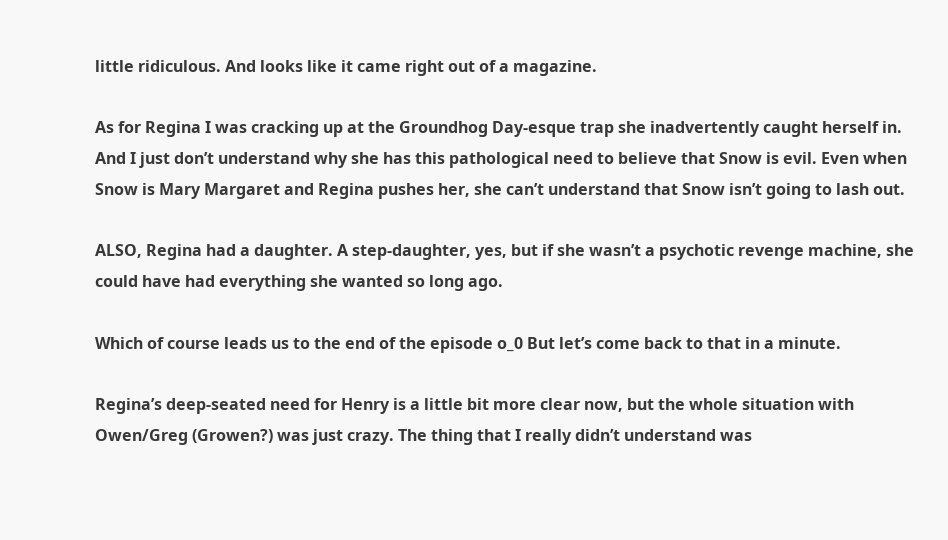little ridiculous. And looks like it came right out of a magazine.

As for Regina I was cracking up at the Groundhog Day-esque trap she inadvertently caught herself in. And I just don’t understand why she has this pathological need to believe that Snow is evil. Even when Snow is Mary Margaret and Regina pushes her, she can’t understand that Snow isn’t going to lash out.

ALSO, Regina had a daughter. A step-daughter, yes, but if she wasn’t a psychotic revenge machine, she could have had everything she wanted so long ago.

Which of course leads us to the end of the episode o_0 But let’s come back to that in a minute.

Regina’s deep-seated need for Henry is a little bit more clear now, but the whole situation with Owen/Greg (Growen?) was just crazy. The thing that I really didn’t understand was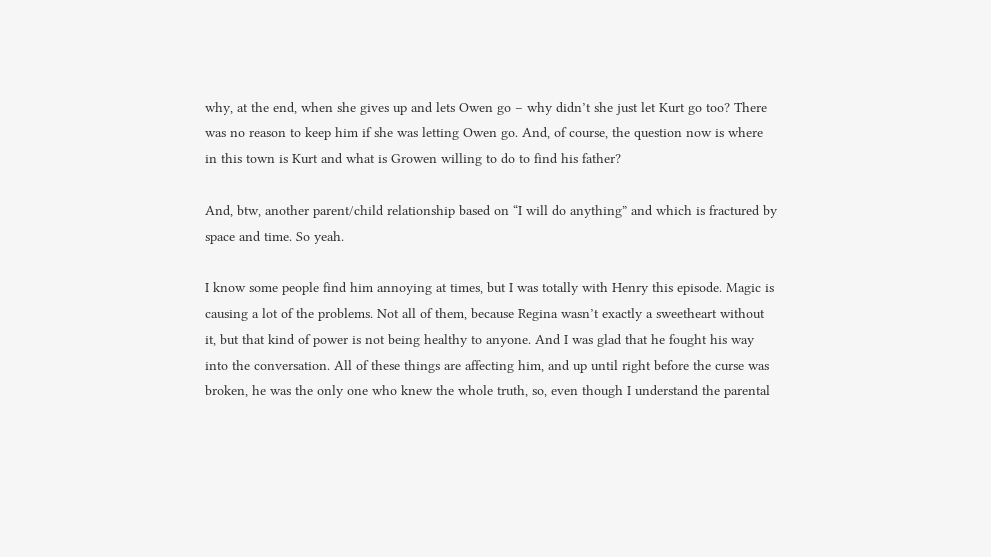why, at the end, when she gives up and lets Owen go – why didn’t she just let Kurt go too? There was no reason to keep him if she was letting Owen go. And, of course, the question now is where in this town is Kurt and what is Growen willing to do to find his father?

And, btw, another parent/child relationship based on “I will do anything” and which is fractured by space and time. So yeah.

I know some people find him annoying at times, but I was totally with Henry this episode. Magic is causing a lot of the problems. Not all of them, because Regina wasn’t exactly a sweetheart without it, but that kind of power is not being healthy to anyone. And I was glad that he fought his way into the conversation. All of these things are affecting him, and up until right before the curse was broken, he was the only one who knew the whole truth, so, even though I understand the parental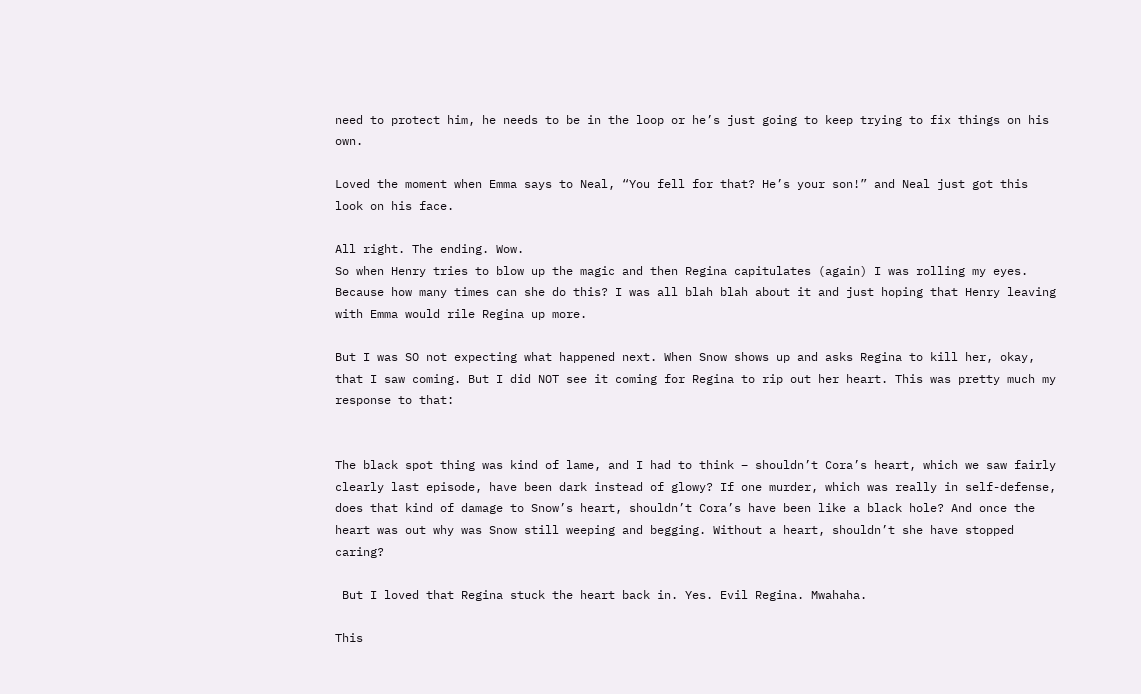need to protect him, he needs to be in the loop or he’s just going to keep trying to fix things on his own.

Loved the moment when Emma says to Neal, “You fell for that? He’s your son!” and Neal just got this look on his face.

All right. The ending. Wow.
So when Henry tries to blow up the magic and then Regina capitulates (again) I was rolling my eyes. Because how many times can she do this? I was all blah blah about it and just hoping that Henry leaving with Emma would rile Regina up more.

But I was SO not expecting what happened next. When Snow shows up and asks Regina to kill her, okay, that I saw coming. But I did NOT see it coming for Regina to rip out her heart. This was pretty much my response to that:


The black spot thing was kind of lame, and I had to think – shouldn’t Cora’s heart, which we saw fairly clearly last episode, have been dark instead of glowy? If one murder, which was really in self-defense, does that kind of damage to Snow’s heart, shouldn’t Cora’s have been like a black hole? And once the heart was out why was Snow still weeping and begging. Without a heart, shouldn’t she have stopped caring?

 But I loved that Regina stuck the heart back in. Yes. Evil Regina. Mwahaha.

This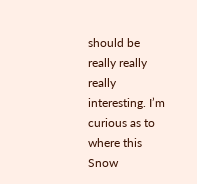should be really really really interesting. I’m curious as to where this Snow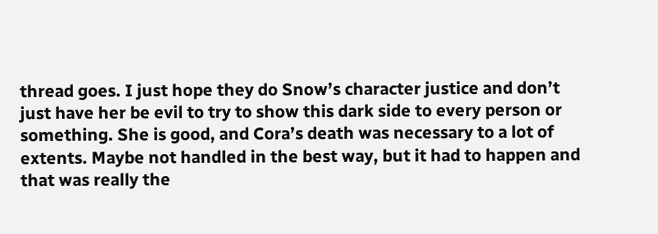thread goes. I just hope they do Snow’s character justice and don’t just have her be evil to try to show this dark side to every person or something. She is good, and Cora’s death was necessary to a lot of extents. Maybe not handled in the best way, but it had to happen and that was really the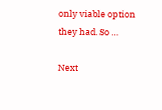only viable option they had. So …

Next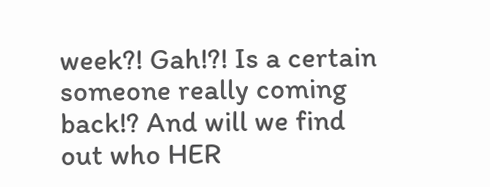week?! Gah!?! Is a certain someone really coming back!? And will we find out who HER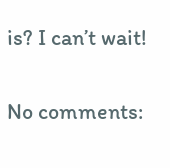is? I can’t wait!

No comments: